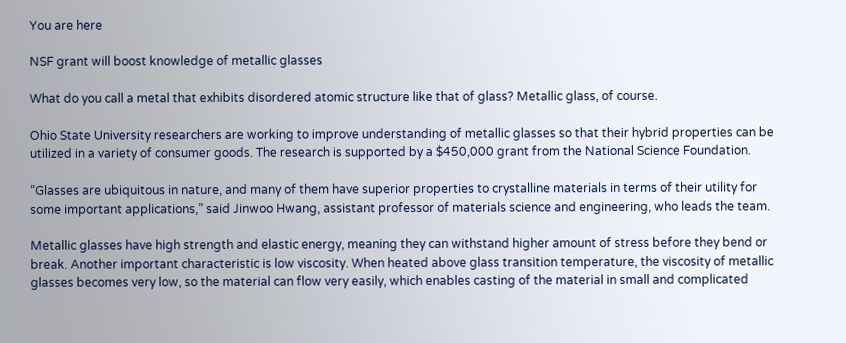You are here

NSF grant will boost knowledge of metallic glasses

What do you call a metal that exhibits disordered atomic structure like that of glass? Metallic glass, of course.

Ohio State University researchers are working to improve understanding of metallic glasses so that their hybrid properties can be utilized in a variety of consumer goods. The research is supported by a $450,000 grant from the National Science Foundation.

“Glasses are ubiquitous in nature, and many of them have superior properties to crystalline materials in terms of their utility for some important applications,” said Jinwoo Hwang, assistant professor of materials science and engineering, who leads the team.

Metallic glasses have high strength and elastic energy, meaning they can withstand higher amount of stress before they bend or break. Another important characteristic is low viscosity. When heated above glass transition temperature, the viscosity of metallic glasses becomes very low, so the material can flow very easily, which enables casting of the material in small and complicated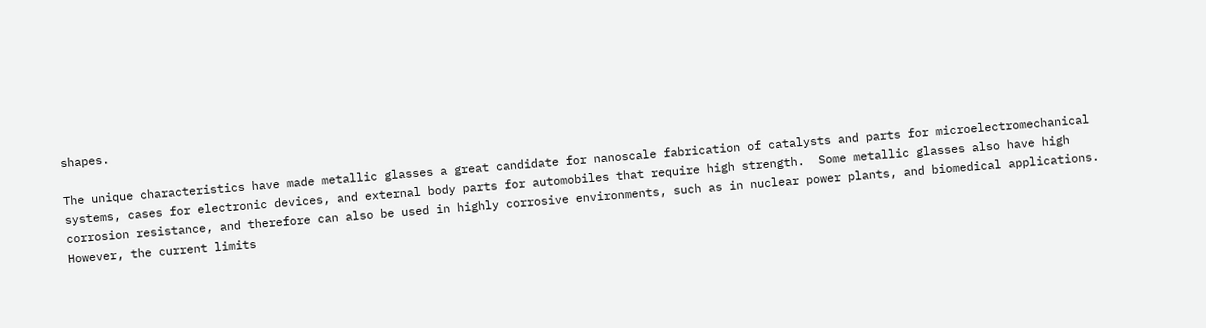shapes.

The unique characteristics have made metallic glasses a great candidate for nanoscale fabrication of catalysts and parts for microelectromechanical systems, cases for electronic devices, and external body parts for automobiles that require high strength.  Some metallic glasses also have high corrosion resistance, and therefore can also be used in highly corrosive environments, such as in nuclear power plants, and biomedical applications. However, the current limits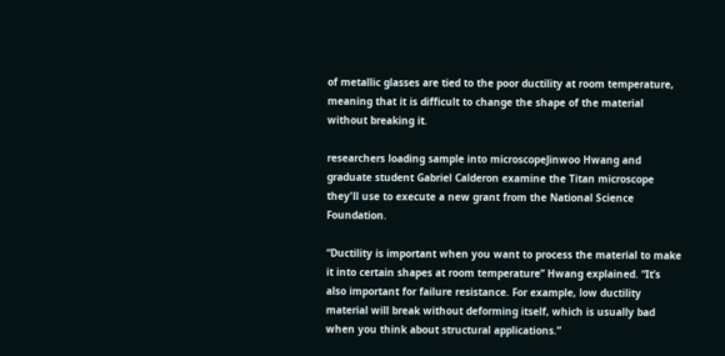of metallic glasses are tied to the poor ductility at room temperature, meaning that it is difficult to change the shape of the material without breaking it.

researchers loading sample into microscopeJinwoo Hwang and graduate student Gabriel Calderon examine the Titan microscope they'll use to execute a new grant from the National Science Foundation.

“Ductility is important when you want to process the material to make it into certain shapes at room temperature” Hwang explained. “It’s also important for failure resistance. For example, low ductility material will break without deforming itself, which is usually bad when you think about structural applications.”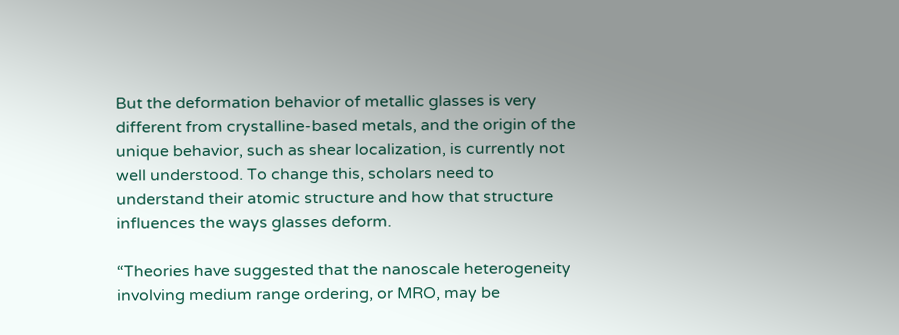But the deformation behavior of metallic glasses is very different from crystalline-based metals, and the origin of the unique behavior, such as shear localization, is currently not well understood. To change this, scholars need to understand their atomic structure and how that structure influences the ways glasses deform.

“Theories have suggested that the nanoscale heterogeneity involving medium range ordering, or MRO, may be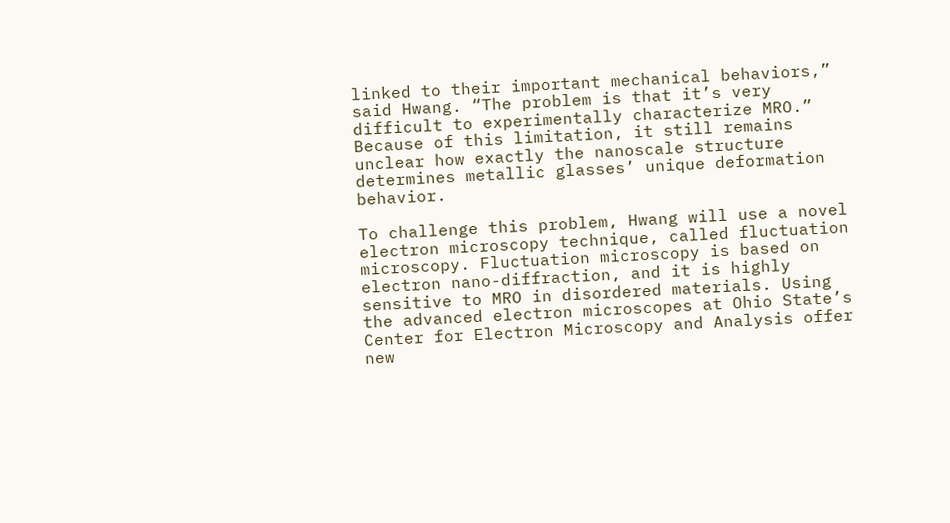linked to their important mechanical behaviors,” said Hwang. “The problem is that it’s very difficult to experimentally characterize MRO.” Because of this limitation, it still remains unclear how exactly the nanoscale structure determines metallic glasses’ unique deformation behavior.

To challenge this problem, Hwang will use a novel electron microscopy technique, called fluctuation microscopy. Fluctuation microscopy is based on electron nano-diffraction, and it is highly sensitive to MRO in disordered materials. Using the advanced electron microscopes at Ohio State’s Center for Electron Microscopy and Analysis offer new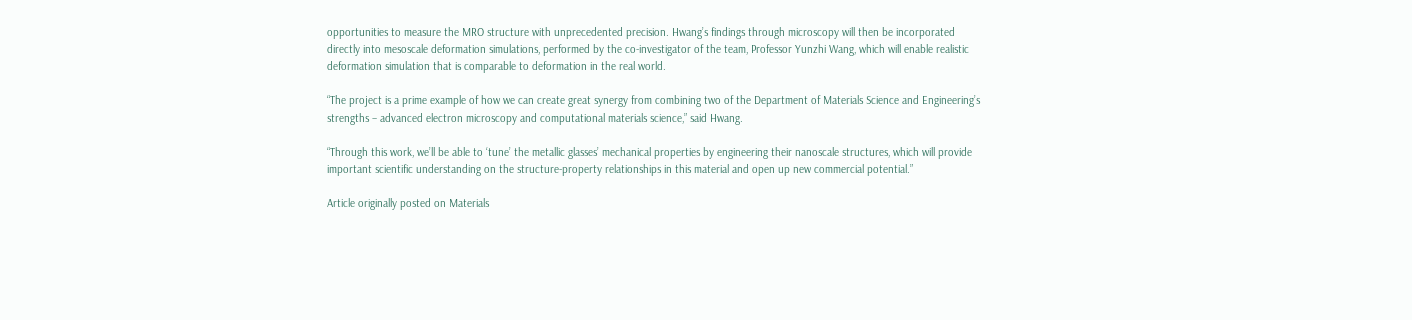opportunities to measure the MRO structure with unprecedented precision. Hwang’s findings through microscopy will then be incorporated directly into mesoscale deformation simulations, performed by the co-investigator of the team, Professor Yunzhi Wang, which will enable realistic deformation simulation that is comparable to deformation in the real world.

“The project is a prime example of how we can create great synergy from combining two of the Department of Materials Science and Engineering’s strengths – advanced electron microscopy and computational materials science,” said Hwang.

“Through this work, we’ll be able to ‘tune’ the metallic glasses’ mechanical properties by engineering their nanoscale structures, which will provide important scientific understanding on the structure-property relationships in this material and open up new commercial potential.”

Article originally posted on Materials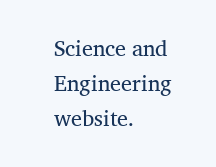Science and Engineering website.